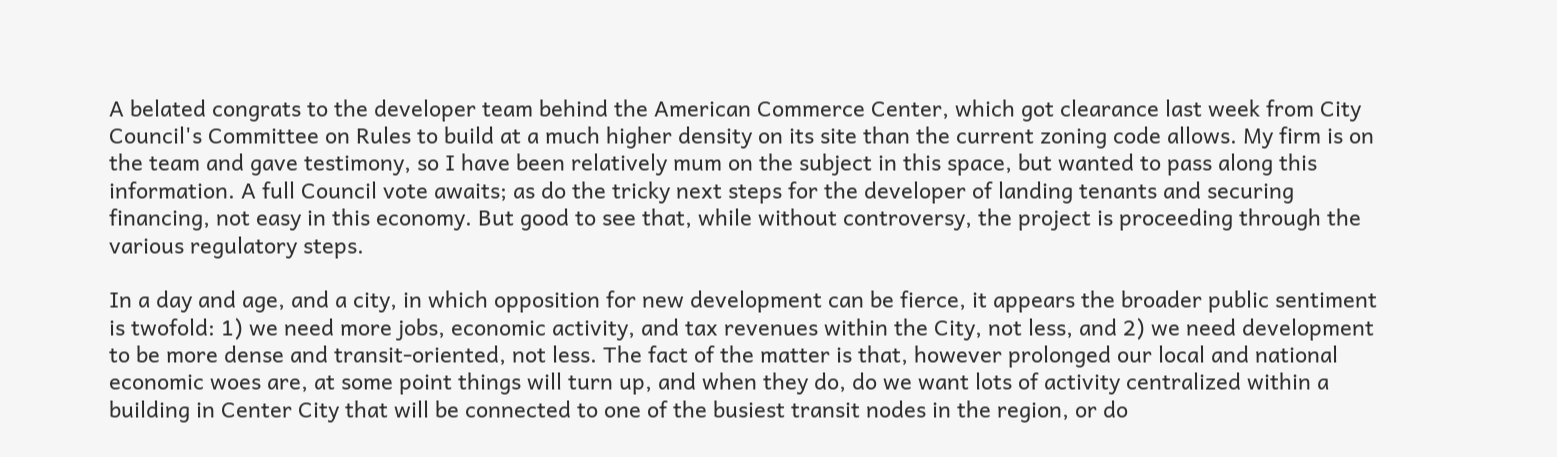A belated congrats to the developer team behind the American Commerce Center, which got clearance last week from City Council's Committee on Rules to build at a much higher density on its site than the current zoning code allows. My firm is on the team and gave testimony, so I have been relatively mum on the subject in this space, but wanted to pass along this information. A full Council vote awaits; as do the tricky next steps for the developer of landing tenants and securing financing, not easy in this economy. But good to see that, while without controversy, the project is proceeding through the various regulatory steps.

In a day and age, and a city, in which opposition for new development can be fierce, it appears the broader public sentiment is twofold: 1) we need more jobs, economic activity, and tax revenues within the City, not less, and 2) we need development to be more dense and transit-oriented, not less. The fact of the matter is that, however prolonged our local and national economic woes are, at some point things will turn up, and when they do, do we want lots of activity centralized within a building in Center City that will be connected to one of the busiest transit nodes in the region, or do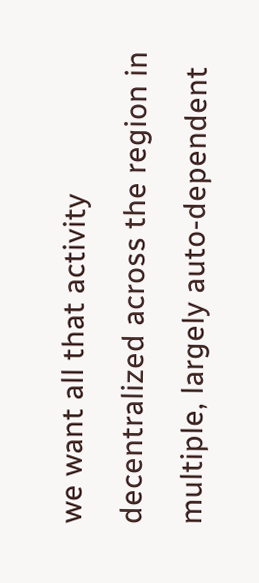we want all that activity decentralized across the region in multiple, largely auto-dependent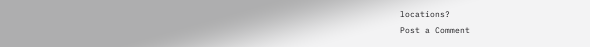locations?
Post a Comment